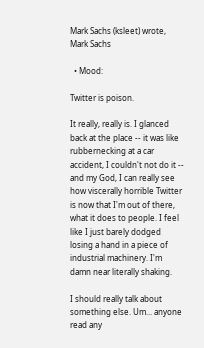Mark Sachs (ksleet) wrote,
Mark Sachs

  • Mood:

Twitter is poison.

It really, really is. I glanced back at the place -- it was like rubbernecking at a car accident, I couldn't not do it -- and my God, I can really see how viscerally horrible Twitter is now that I'm out of there, what it does to people. I feel like I just barely dodged losing a hand in a piece of industrial machinery. I'm damn near literally shaking.

I should really talk about something else. Um... anyone read any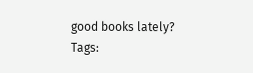good books lately?
Tags: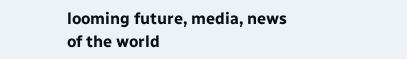looming future, media, news of the world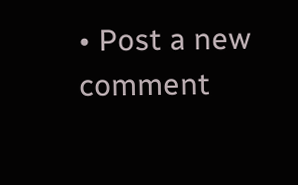• Post a new comment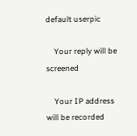default userpic

    Your reply will be screened

    Your IP address will be recorded